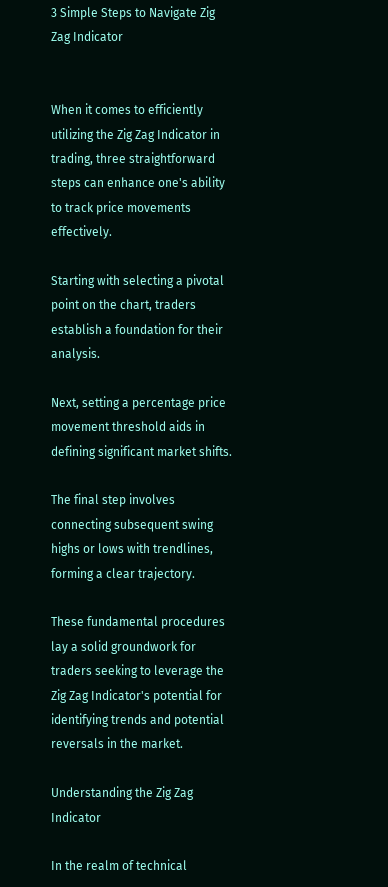3 Simple Steps to Navigate Zig Zag Indicator


When it comes to efficiently utilizing the Zig Zag Indicator in trading, three straightforward steps can enhance one's ability to track price movements effectively.

Starting with selecting a pivotal point on the chart, traders establish a foundation for their analysis.

Next, setting a percentage price movement threshold aids in defining significant market shifts.

The final step involves connecting subsequent swing highs or lows with trendlines, forming a clear trajectory.

These fundamental procedures lay a solid groundwork for traders seeking to leverage the Zig Zag Indicator's potential for identifying trends and potential reversals in the market.

Understanding the Zig Zag Indicator

In the realm of technical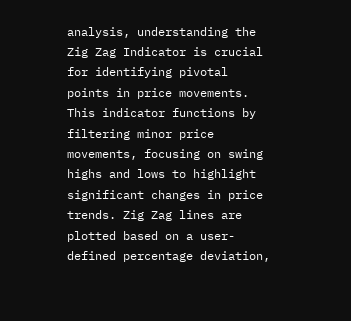analysis, understanding the Zig Zag Indicator is crucial for identifying pivotal points in price movements. This indicator functions by filtering minor price movements, focusing on swing highs and lows to highlight significant changes in price trends. Zig Zag lines are plotted based on a user-defined percentage deviation,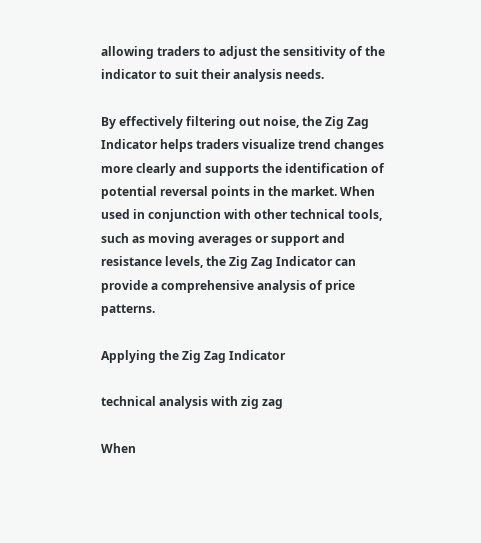allowing traders to adjust the sensitivity of the indicator to suit their analysis needs.

By effectively filtering out noise, the Zig Zag Indicator helps traders visualize trend changes more clearly and supports the identification of potential reversal points in the market. When used in conjunction with other technical tools, such as moving averages or support and resistance levels, the Zig Zag Indicator can provide a comprehensive analysis of price patterns.

Applying the Zig Zag Indicator

technical analysis with zig zag

When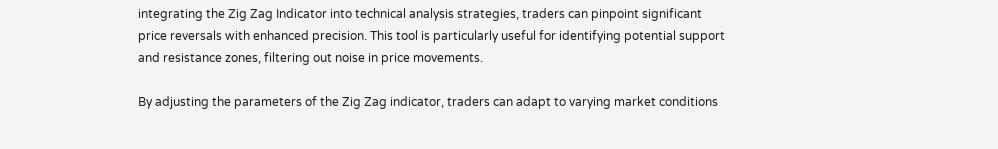integrating the Zig Zag Indicator into technical analysis strategies, traders can pinpoint significant price reversals with enhanced precision. This tool is particularly useful for identifying potential support and resistance zones, filtering out noise in price movements.

By adjusting the parameters of the Zig Zag indicator, traders can adapt to varying market conditions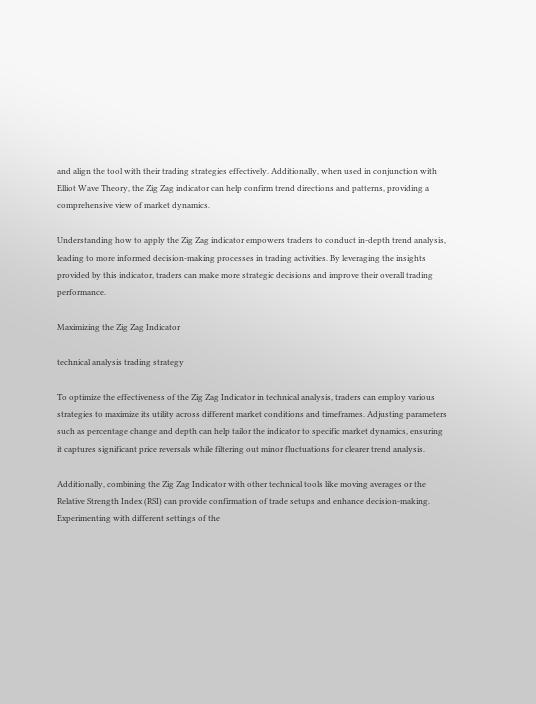and align the tool with their trading strategies effectively. Additionally, when used in conjunction with Elliot Wave Theory, the Zig Zag indicator can help confirm trend directions and patterns, providing a comprehensive view of market dynamics.

Understanding how to apply the Zig Zag indicator empowers traders to conduct in-depth trend analysis, leading to more informed decision-making processes in trading activities. By leveraging the insights provided by this indicator, traders can make more strategic decisions and improve their overall trading performance.

Maximizing the Zig Zag Indicator

technical analysis trading strategy

To optimize the effectiveness of the Zig Zag Indicator in technical analysis, traders can employ various strategies to maximize its utility across different market conditions and timeframes. Adjusting parameters such as percentage change and depth can help tailor the indicator to specific market dynamics, ensuring it captures significant price reversals while filtering out minor fluctuations for clearer trend analysis.

Additionally, combining the Zig Zag Indicator with other technical tools like moving averages or the Relative Strength Index (RSI) can provide confirmation of trade setups and enhance decision-making. Experimenting with different settings of the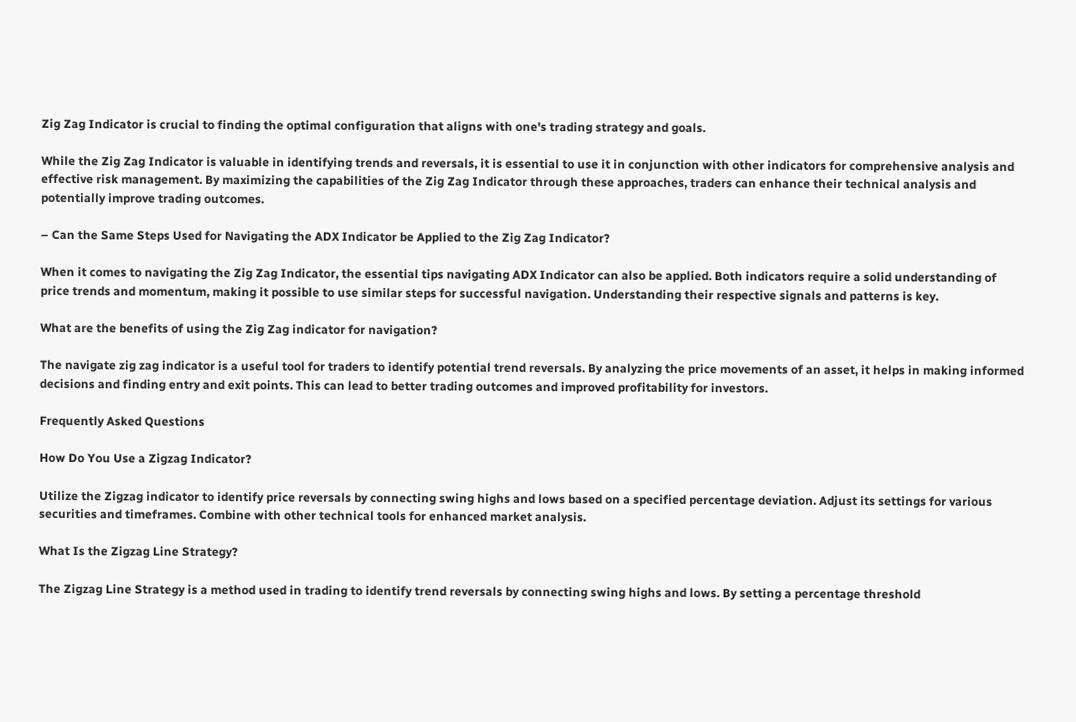Zig Zag Indicator is crucial to finding the optimal configuration that aligns with one's trading strategy and goals.

While the Zig Zag Indicator is valuable in identifying trends and reversals, it is essential to use it in conjunction with other indicators for comprehensive analysis and effective risk management. By maximizing the capabilities of the Zig Zag Indicator through these approaches, traders can enhance their technical analysis and potentially improve trading outcomes.

– Can the Same Steps Used for Navigating the ADX Indicator be Applied to the Zig Zag Indicator?

When it comes to navigating the Zig Zag Indicator, the essential tips navigating ADX Indicator can also be applied. Both indicators require a solid understanding of price trends and momentum, making it possible to use similar steps for successful navigation. Understanding their respective signals and patterns is key.

What are the benefits of using the Zig Zag indicator for navigation?

The navigate zig zag indicator is a useful tool for traders to identify potential trend reversals. By analyzing the price movements of an asset, it helps in making informed decisions and finding entry and exit points. This can lead to better trading outcomes and improved profitability for investors.

Frequently Asked Questions

How Do You Use a Zigzag Indicator?

Utilize the Zigzag indicator to identify price reversals by connecting swing highs and lows based on a specified percentage deviation. Adjust its settings for various securities and timeframes. Combine with other technical tools for enhanced market analysis.

What Is the Zigzag Line Strategy?

The Zigzag Line Strategy is a method used in trading to identify trend reversals by connecting swing highs and lows. By setting a percentage threshold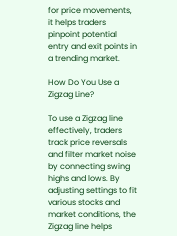for price movements, it helps traders pinpoint potential entry and exit points in a trending market.

How Do You Use a Zigzag Line?

To use a Zigzag line effectively, traders track price reversals and filter market noise by connecting swing highs and lows. By adjusting settings to fit various stocks and market conditions, the Zigzag line helps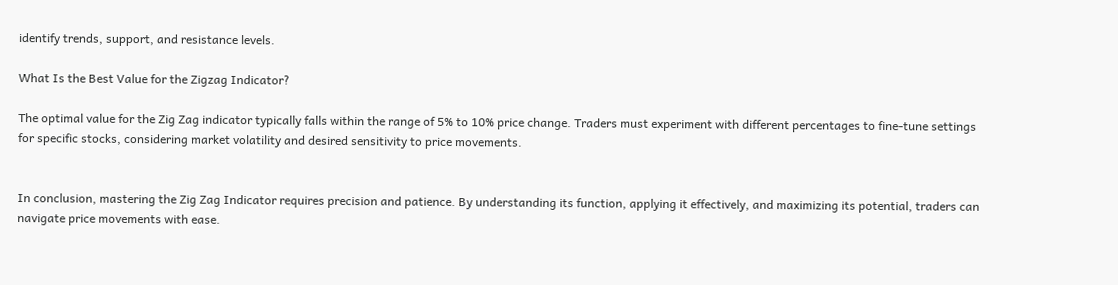identify trends, support, and resistance levels.

What Is the Best Value for the Zigzag Indicator?

The optimal value for the Zig Zag indicator typically falls within the range of 5% to 10% price change. Traders must experiment with different percentages to fine-tune settings for specific stocks, considering market volatility and desired sensitivity to price movements.


In conclusion, mastering the Zig Zag Indicator requires precision and patience. By understanding its function, applying it effectively, and maximizing its potential, traders can navigate price movements with ease.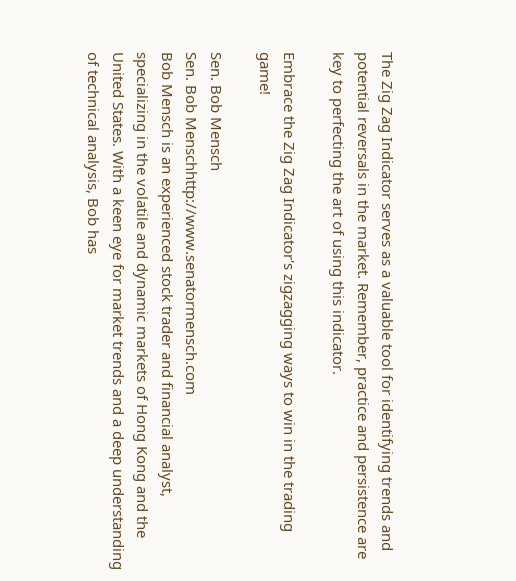The Zig Zag Indicator serves as a valuable tool for identifying trends and potential reversals in the market. Remember, practice and persistence are key to perfecting the art of using this indicator.

Embrace the Zig Zag Indicator's zigzagging ways to win in the trading game!

Sen. Bob Mensch
Sen. Bob Menschhttp://www.senatormensch.com
Bob Mensch is an experienced stock trader and financial analyst, specializing in the volatile and dynamic markets of Hong Kong and the United States. With a keen eye for market trends and a deep understanding of technical analysis, Bob has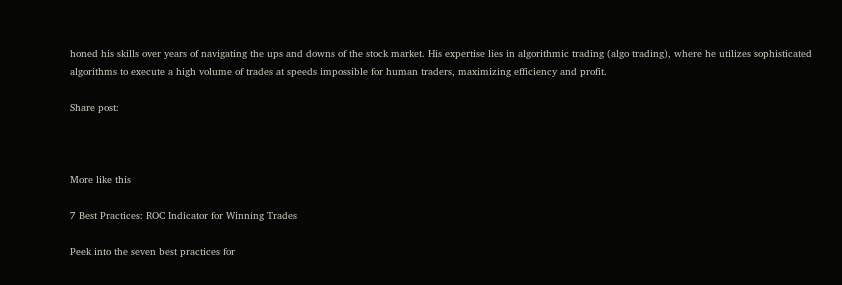honed his skills over years of navigating the ups and downs of the stock market. His expertise lies in algorithmic trading (algo trading), where he utilizes sophisticated algorithms to execute a high volume of trades at speeds impossible for human traders, maximizing efficiency and profit.

Share post:



More like this

7 Best Practices: ROC Indicator for Winning Trades

Peek into the seven best practices for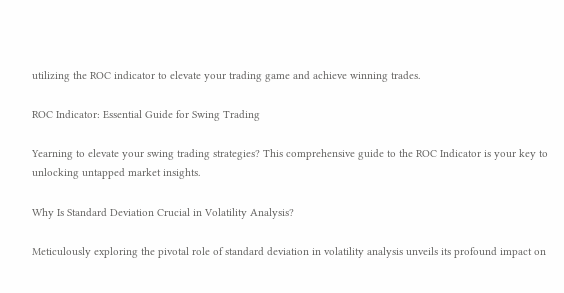utilizing the ROC indicator to elevate your trading game and achieve winning trades.

ROC Indicator: Essential Guide for Swing Trading

Yearning to elevate your swing trading strategies? This comprehensive guide to the ROC Indicator is your key to unlocking untapped market insights.

Why Is Standard Deviation Crucial in Volatility Analysis?

Meticulously exploring the pivotal role of standard deviation in volatility analysis unveils its profound impact on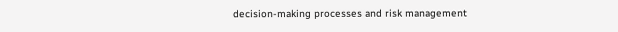decision-making processes and risk management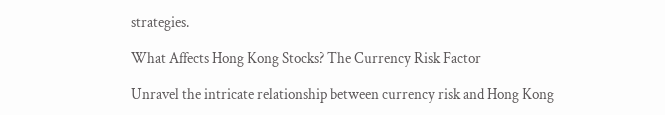strategies.

What Affects Hong Kong Stocks? The Currency Risk Factor

Unravel the intricate relationship between currency risk and Hong Kong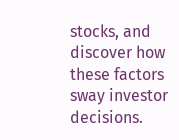stocks, and discover how these factors sway investor decisions.